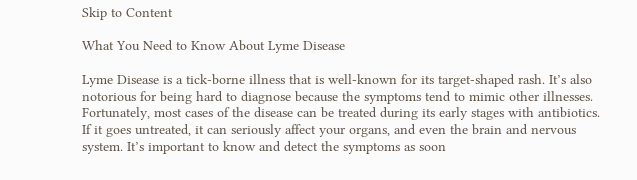Skip to Content

What You Need to Know About Lyme Disease

Lyme Disease is a tick-borne illness that is well-known for its target-shaped rash. It’s also notorious for being hard to diagnose because the symptoms tend to mimic other illnesses. Fortunately, most cases of the disease can be treated during its early stages with antibiotics. If it goes untreated, it can seriously affect your organs, and even the brain and nervous system. It’s important to know and detect the symptoms as soon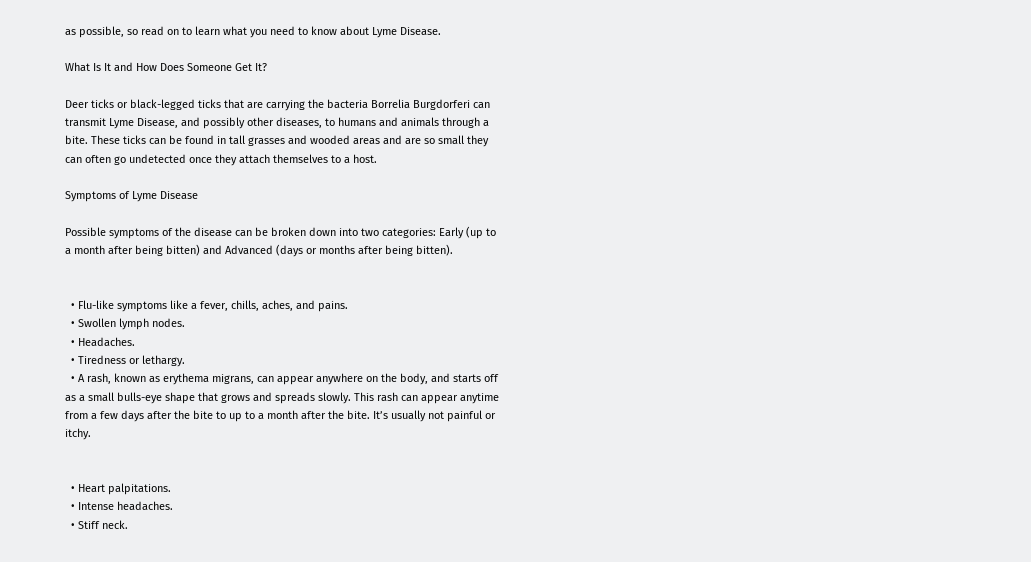as possible, so read on to learn what you need to know about Lyme Disease.

What Is It and How Does Someone Get It?

Deer ticks or black-legged ticks that are carrying the bacteria Borrelia Burgdorferi can transmit Lyme Disease, and possibly other diseases, to humans and animals through a bite. These ticks can be found in tall grasses and wooded areas and are so small they can often go undetected once they attach themselves to a host.

Symptoms of Lyme Disease

Possible symptoms of the disease can be broken down into two categories: Early (up to a month after being bitten) and Advanced (days or months after being bitten).


  • Flu-like symptoms like a fever, chills, aches, and pains.
  • Swollen lymph nodes.
  • Headaches.
  • Tiredness or lethargy.
  • A rash, known as erythema migrans, can appear anywhere on the body, and starts off as a small bulls-eye shape that grows and spreads slowly. This rash can appear anytime from a few days after the bite to up to a month after the bite. It’s usually not painful or itchy.


  • Heart palpitations.
  • Intense headaches.
  • Stiff neck.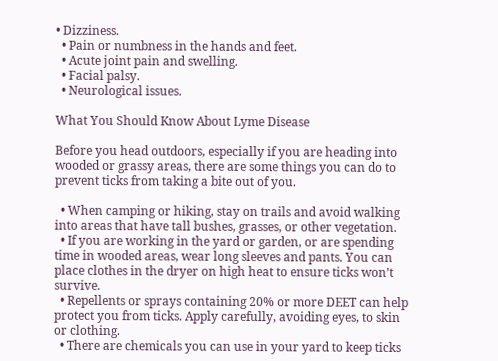• Dizziness.
  • Pain or numbness in the hands and feet.
  • Acute joint pain and swelling.
  • Facial palsy.
  • Neurological issues.

What You Should Know About Lyme Disease

Before you head outdoors, especially if you are heading into wooded or grassy areas, there are some things you can do to prevent ticks from taking a bite out of you.

  • When camping or hiking, stay on trails and avoid walking into areas that have tall bushes, grasses, or other vegetation.
  • If you are working in the yard or garden, or are spending time in wooded areas, wear long sleeves and pants. You can place clothes in the dryer on high heat to ensure ticks won’t survive.
  • Repellents or sprays containing 20% or more DEET can help protect you from ticks. Apply carefully, avoiding eyes, to skin or clothing.
  • There are chemicals you can use in your yard to keep ticks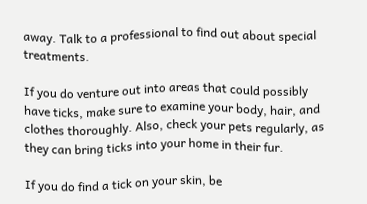away. Talk to a professional to find out about special treatments.

If you do venture out into areas that could possibly have ticks, make sure to examine your body, hair, and clothes thoroughly. Also, check your pets regularly, as they can bring ticks into your home in their fur.

If you do find a tick on your skin, be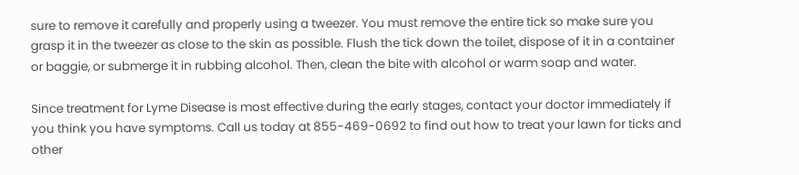sure to remove it carefully and properly using a tweezer. You must remove the entire tick so make sure you grasp it in the tweezer as close to the skin as possible. Flush the tick down the toilet, dispose of it in a container or baggie, or submerge it in rubbing alcohol. Then, clean the bite with alcohol or warm soap and water.

Since treatment for Lyme Disease is most effective during the early stages, contact your doctor immediately if you think you have symptoms. Call us today at 855-469-0692 to find out how to treat your lawn for ticks and other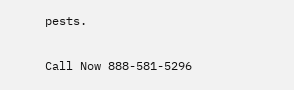pests.

Call Now 888-581-5296